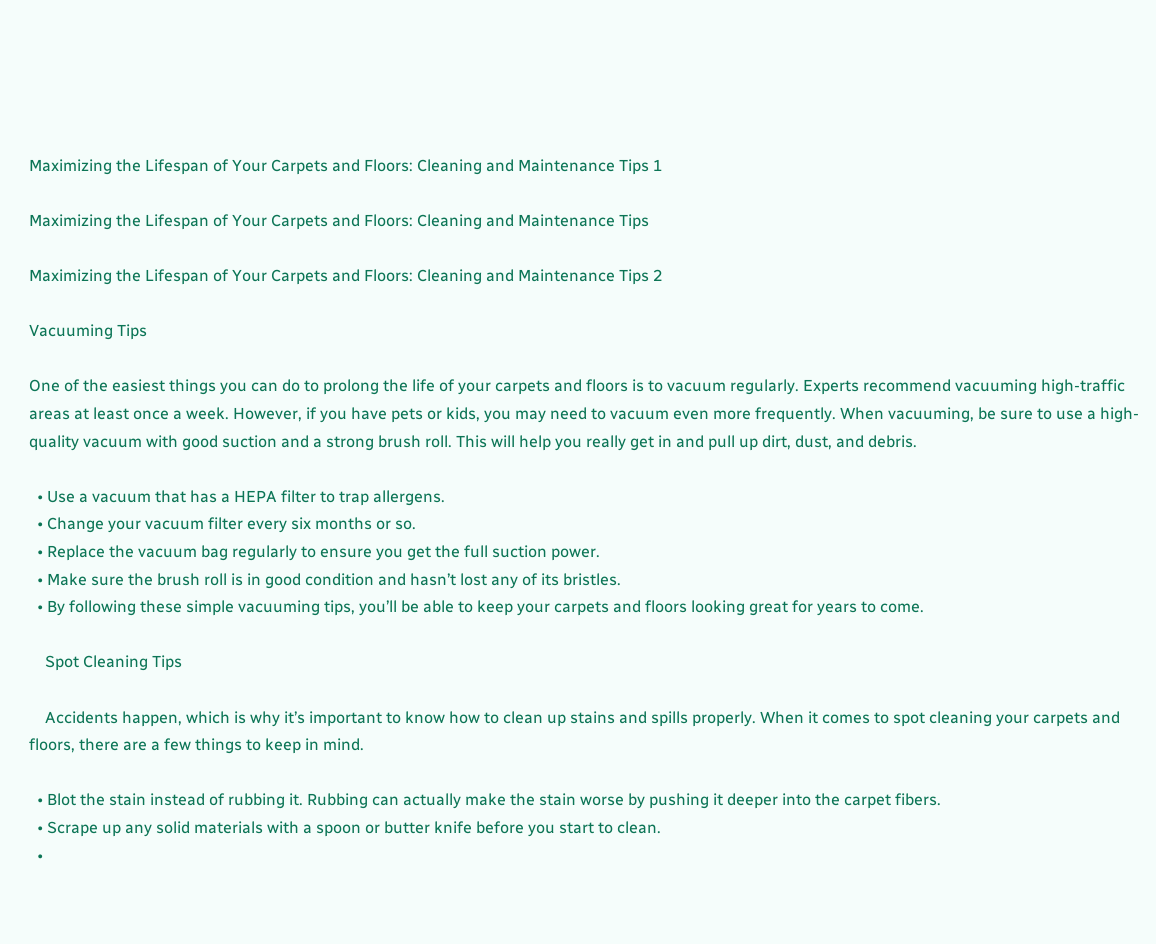Maximizing the Lifespan of Your Carpets and Floors: Cleaning and Maintenance Tips 1

Maximizing the Lifespan of Your Carpets and Floors: Cleaning and Maintenance Tips

Maximizing the Lifespan of Your Carpets and Floors: Cleaning and Maintenance Tips 2

Vacuuming Tips

One of the easiest things you can do to prolong the life of your carpets and floors is to vacuum regularly. Experts recommend vacuuming high-traffic areas at least once a week. However, if you have pets or kids, you may need to vacuum even more frequently. When vacuuming, be sure to use a high-quality vacuum with good suction and a strong brush roll. This will help you really get in and pull up dirt, dust, and debris.

  • Use a vacuum that has a HEPA filter to trap allergens.
  • Change your vacuum filter every six months or so.
  • Replace the vacuum bag regularly to ensure you get the full suction power.
  • Make sure the brush roll is in good condition and hasn’t lost any of its bristles.
  • By following these simple vacuuming tips, you’ll be able to keep your carpets and floors looking great for years to come.

    Spot Cleaning Tips

    Accidents happen, which is why it’s important to know how to clean up stains and spills properly. When it comes to spot cleaning your carpets and floors, there are a few things to keep in mind.

  • Blot the stain instead of rubbing it. Rubbing can actually make the stain worse by pushing it deeper into the carpet fibers.
  • Scrape up any solid materials with a spoon or butter knife before you start to clean.
  •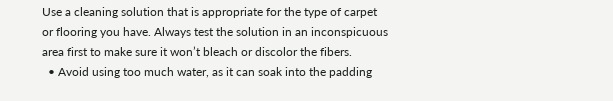Use a cleaning solution that is appropriate for the type of carpet or flooring you have. Always test the solution in an inconspicuous area first to make sure it won’t bleach or discolor the fibers.
  • Avoid using too much water, as it can soak into the padding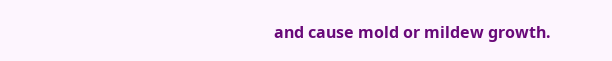and cause mold or mildew growth.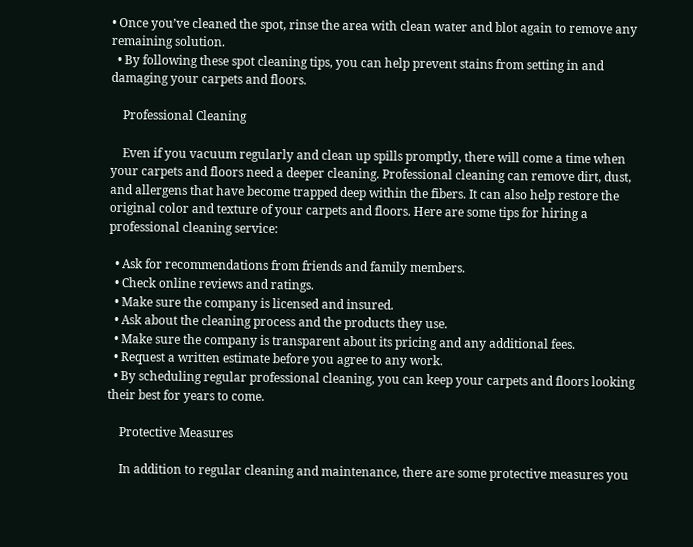• Once you’ve cleaned the spot, rinse the area with clean water and blot again to remove any remaining solution.
  • By following these spot cleaning tips, you can help prevent stains from setting in and damaging your carpets and floors.

    Professional Cleaning

    Even if you vacuum regularly and clean up spills promptly, there will come a time when your carpets and floors need a deeper cleaning. Professional cleaning can remove dirt, dust, and allergens that have become trapped deep within the fibers. It can also help restore the original color and texture of your carpets and floors. Here are some tips for hiring a professional cleaning service:

  • Ask for recommendations from friends and family members.
  • Check online reviews and ratings.
  • Make sure the company is licensed and insured.
  • Ask about the cleaning process and the products they use.
  • Make sure the company is transparent about its pricing and any additional fees.
  • Request a written estimate before you agree to any work.
  • By scheduling regular professional cleaning, you can keep your carpets and floors looking their best for years to come.

    Protective Measures

    In addition to regular cleaning and maintenance, there are some protective measures you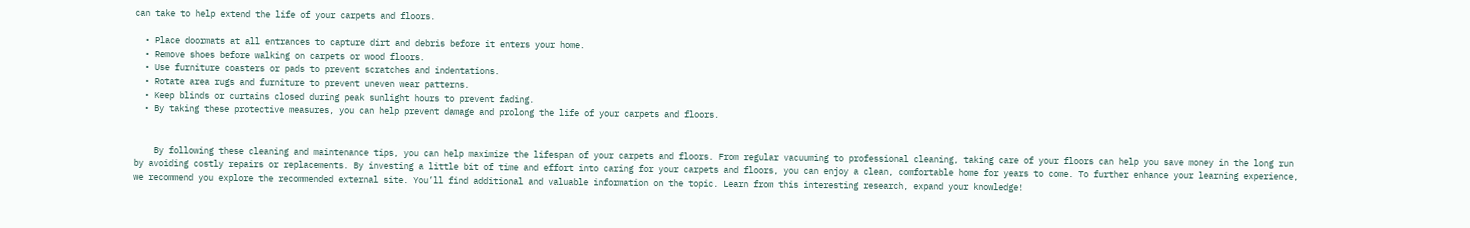can take to help extend the life of your carpets and floors.

  • Place doormats at all entrances to capture dirt and debris before it enters your home.
  • Remove shoes before walking on carpets or wood floors.
  • Use furniture coasters or pads to prevent scratches and indentations.
  • Rotate area rugs and furniture to prevent uneven wear patterns.
  • Keep blinds or curtains closed during peak sunlight hours to prevent fading.
  • By taking these protective measures, you can help prevent damage and prolong the life of your carpets and floors.


    By following these cleaning and maintenance tips, you can help maximize the lifespan of your carpets and floors. From regular vacuuming to professional cleaning, taking care of your floors can help you save money in the long run by avoiding costly repairs or replacements. By investing a little bit of time and effort into caring for your carpets and floors, you can enjoy a clean, comfortable home for years to come. To further enhance your learning experience, we recommend you explore the recommended external site. You’ll find additional and valuable information on the topic. Learn from this interesting research, expand your knowledge!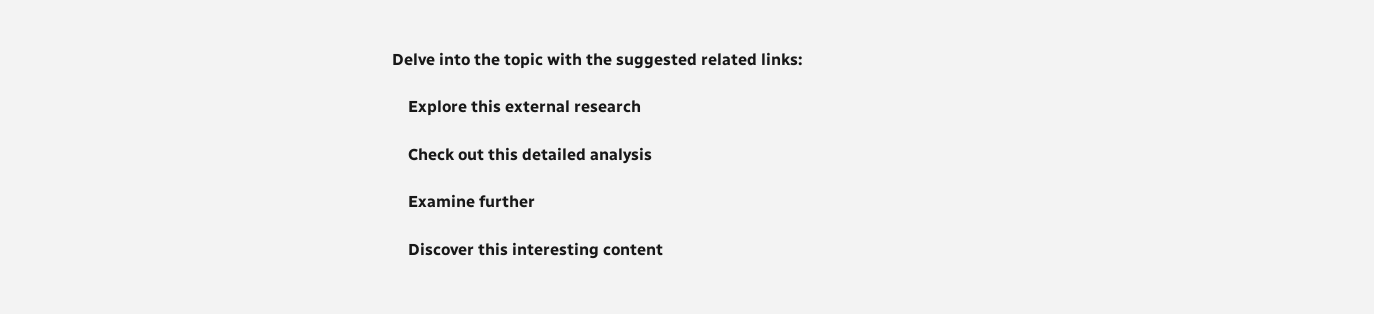Delve into the topic with the suggested related links:

    Explore this external research

    Check out this detailed analysis

    Examine further

    Discover this interesting content